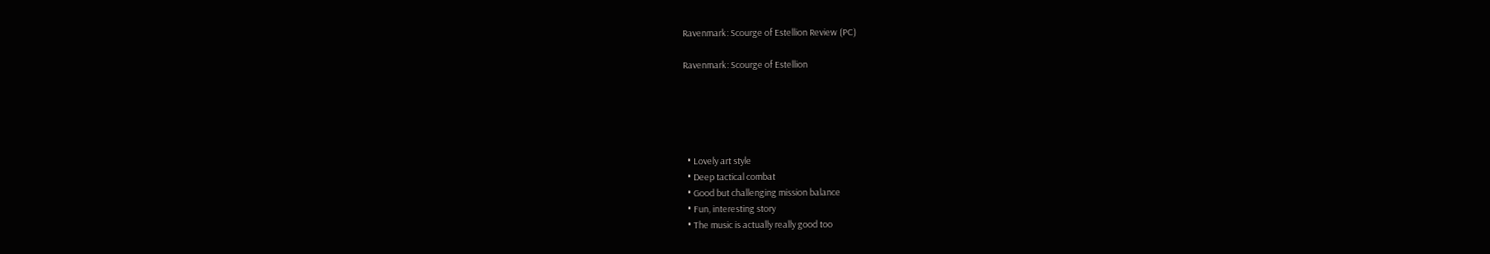Ravenmark: Scourge of Estellion Review (PC)

Ravenmark: Scourge of Estellion





  • Lovely art style
  • Deep tactical combat
  • Good but challenging mission balance
  • Fun, interesting story
  • The music is actually really good too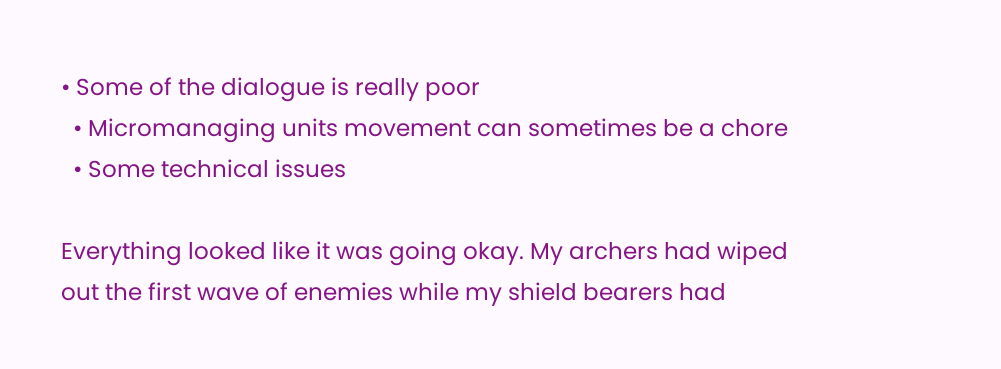• Some of the dialogue is really poor
  • Micromanaging units movement can sometimes be a chore
  • Some technical issues

Everything looked like it was going okay. My archers had wiped out the first wave of enemies while my shield bearers had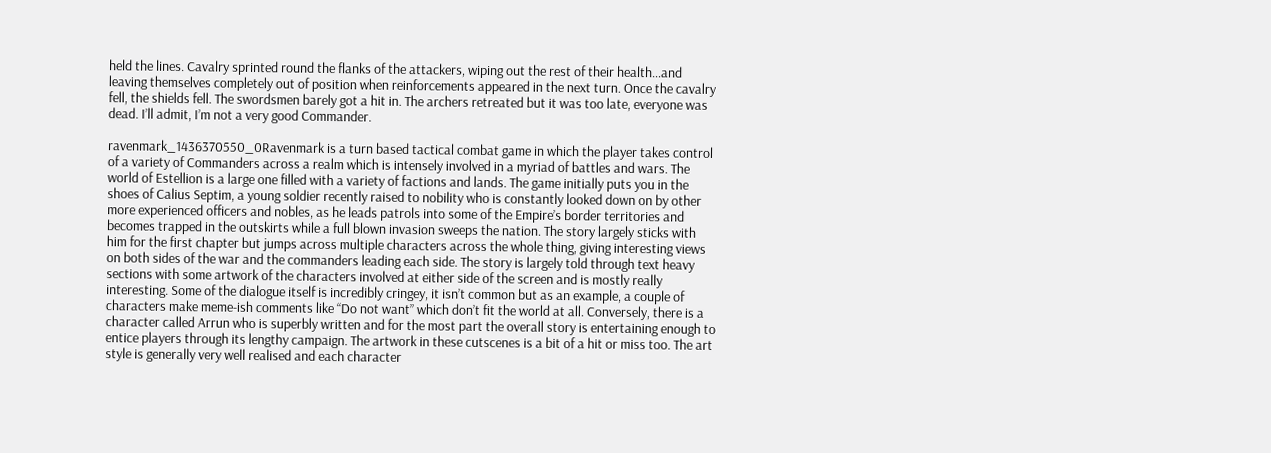held the lines. Cavalry sprinted round the flanks of the attackers, wiping out the rest of their health…and leaving themselves completely out of position when reinforcements appeared in the next turn. Once the cavalry fell, the shields fell. The swordsmen barely got a hit in. The archers retreated but it was too late, everyone was dead. I’ll admit, I’m not a very good Commander.

ravenmark_1436370550_0Ravenmark is a turn based tactical combat game in which the player takes control of a variety of Commanders across a realm which is intensely involved in a myriad of battles and wars. The world of Estellion is a large one filled with a variety of factions and lands. The game initially puts you in the shoes of Calius Septim, a young soldier recently raised to nobility who is constantly looked down on by other more experienced officers and nobles, as he leads patrols into some of the Empire’s border territories and becomes trapped in the outskirts while a full blown invasion sweeps the nation. The story largely sticks with him for the first chapter but jumps across multiple characters across the whole thing, giving interesting views on both sides of the war and the commanders leading each side. The story is largely told through text heavy sections with some artwork of the characters involved at either side of the screen and is mostly really interesting. Some of the dialogue itself is incredibly cringey, it isn’t common but as an example, a couple of characters make meme-ish comments like “Do not want” which don’t fit the world at all. Conversely, there is a character called Arrun who is superbly written and for the most part the overall story is entertaining enough to entice players through its lengthy campaign. The artwork in these cutscenes is a bit of a hit or miss too. The art style is generally very well realised and each character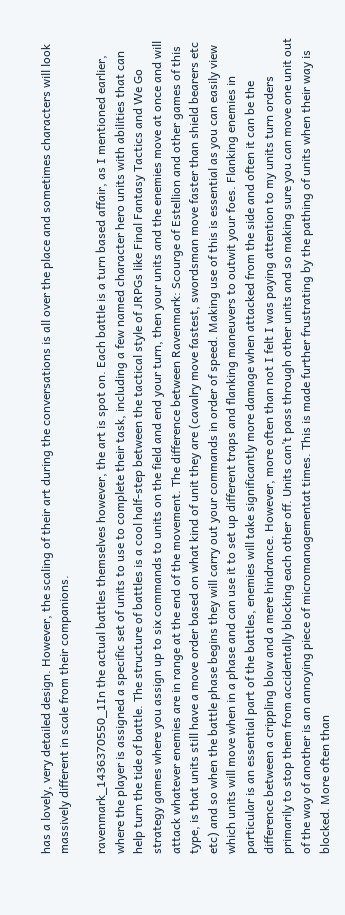has a lovely, very detailed design. However, the scaling of their art during the conversations is all over the place and sometimes characters will look massively different in scale from their companions.

ravenmark_1436370550_1In the actual battles themselves however, the art is spot on. Each battle is a turn based affair, as I mentioned earlier, where the player is assigned a specific set of units to use to complete their task, including a few named character hero units with abilities that can help turn the tide of battle. The structure of battles is a cool half-step between the tactical style of JRPGs like Final Fantasy Tactics and We Go strategy games where you assign up to six commands to units on the field and end your turn, then your units and the enemies move at once and will attack whatever enemies are in range at the end of the movement. The difference between Ravenmark: Scourge of Estellion and other games of this type, is that units still have a move order based on what kind of unit they are (cavalry move fastest, swordsman move faster than shield bearers etc etc) and so when the battle phase begins they will carry out your commands in order of speed. Making use of this is essential as you can easily view which units will move when in a phase and can use it to set up different traps and flanking maneuvers to outwit your foes. Flanking enemies in particular is an essential part of the battles, enemies will take significantly more damage when attacked from the side and often it can be the difference between a crippling blow and a mere hindrance. However, more often than not I felt I was paying attention to my units turn orders primarily to stop them from accidentally blocking each other off. Units can’t pass through other units and so making sure you can move one unit out of the way of another is an annoying piece of micromanagementat times. This is made further frustrating by the pathing of units when their way is blocked. More often than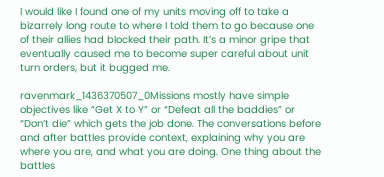I would like I found one of my units moving off to take a bizarrely long route to where I told them to go because one of their allies had blocked their path. It’s a minor gripe that eventually caused me to become super careful about unit turn orders, but it bugged me.

ravenmark_1436370507_0Missions mostly have simple objectives like “Get X to Y” or “Defeat all the baddies” or “Don’t die” which gets the job done. The conversations before and after battles provide context, explaining why you are where you are, and what you are doing. One thing about the battles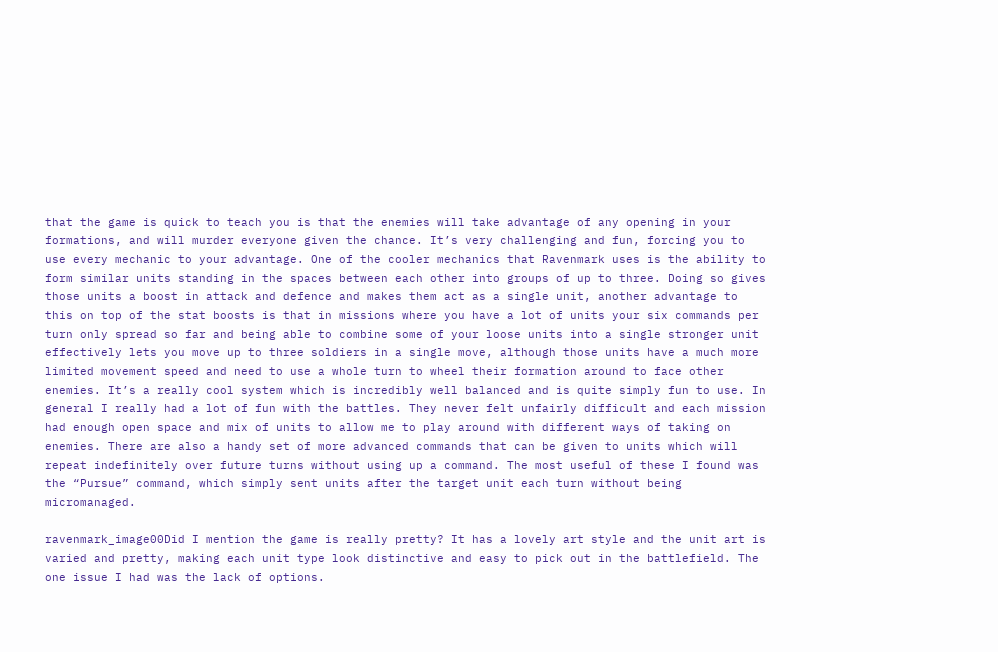that the game is quick to teach you is that the enemies will take advantage of any opening in your formations, and will murder everyone given the chance. It’s very challenging and fun, forcing you to use every mechanic to your advantage. One of the cooler mechanics that Ravenmark uses is the ability to form similar units standing in the spaces between each other into groups of up to three. Doing so gives those units a boost in attack and defence and makes them act as a single unit, another advantage to this on top of the stat boosts is that in missions where you have a lot of units your six commands per turn only spread so far and being able to combine some of your loose units into a single stronger unit effectively lets you move up to three soldiers in a single move, although those units have a much more limited movement speed and need to use a whole turn to wheel their formation around to face other enemies. It’s a really cool system which is incredibly well balanced and is quite simply fun to use. In general I really had a lot of fun with the battles. They never felt unfairly difficult and each mission had enough open space and mix of units to allow me to play around with different ways of taking on enemies. There are also a handy set of more advanced commands that can be given to units which will repeat indefinitely over future turns without using up a command. The most useful of these I found was the “Pursue” command, which simply sent units after the target unit each turn without being micromanaged.

ravenmark_image00Did I mention the game is really pretty? It has a lovely art style and the unit art is varied and pretty, making each unit type look distinctive and easy to pick out in the battlefield. The one issue I had was the lack of options.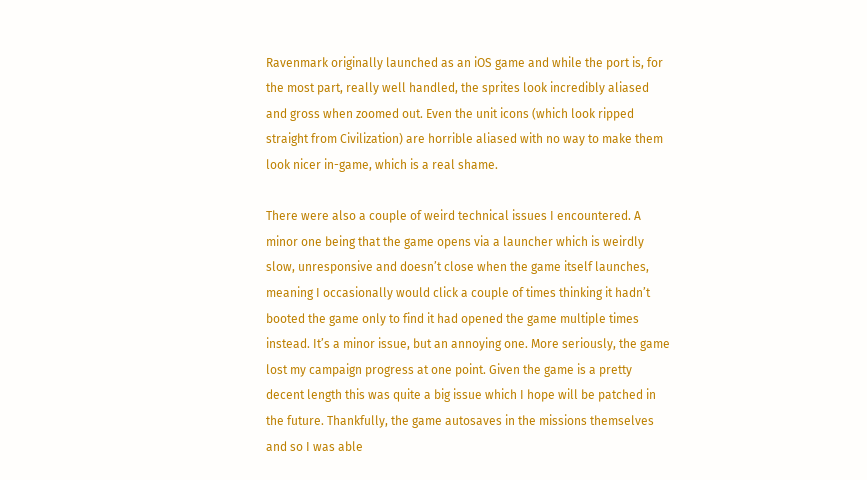Ravenmark originally launched as an iOS game and while the port is, for the most part, really well handled, the sprites look incredibly aliased and gross when zoomed out. Even the unit icons (which look ripped straight from Civilization) are horrible aliased with no way to make them look nicer in-game, which is a real shame.

There were also a couple of weird technical issues I encountered. A minor one being that the game opens via a launcher which is weirdly slow, unresponsive and doesn’t close when the game itself launches, meaning I occasionally would click a couple of times thinking it hadn’t booted the game only to find it had opened the game multiple times instead. It’s a minor issue, but an annoying one. More seriously, the game lost my campaign progress at one point. Given the game is a pretty decent length this was quite a big issue which I hope will be patched in the future. Thankfully, the game autosaves in the missions themselves and so I was able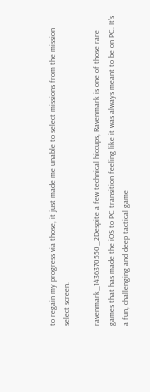to regain my progress via those, it just made me unable to select missions from the mission select screen.

ravenmark_1436370550_2Despite a few technical hiccups, Ravenmark is one of those rare games that has made the iOS to PC transition feeling like it was always meant to be on PC. It’s a fun, challenging and deep tactical game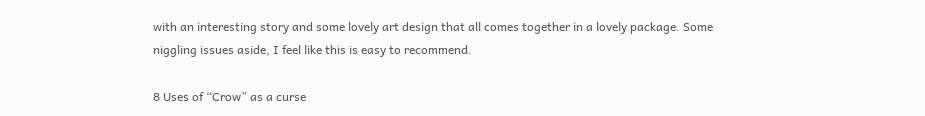with an interesting story and some lovely art design that all comes together in a lovely package. Some niggling issues aside, I feel like this is easy to recommend.

8 Uses of “Crow” as a curse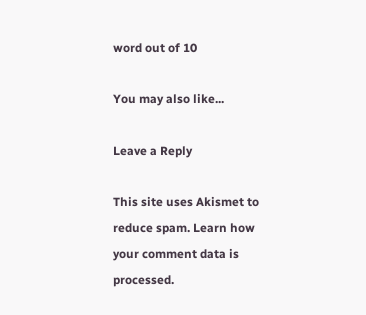word out of 10

You may also like...

Leave a Reply

This site uses Akismet to reduce spam. Learn how your comment data is processed.